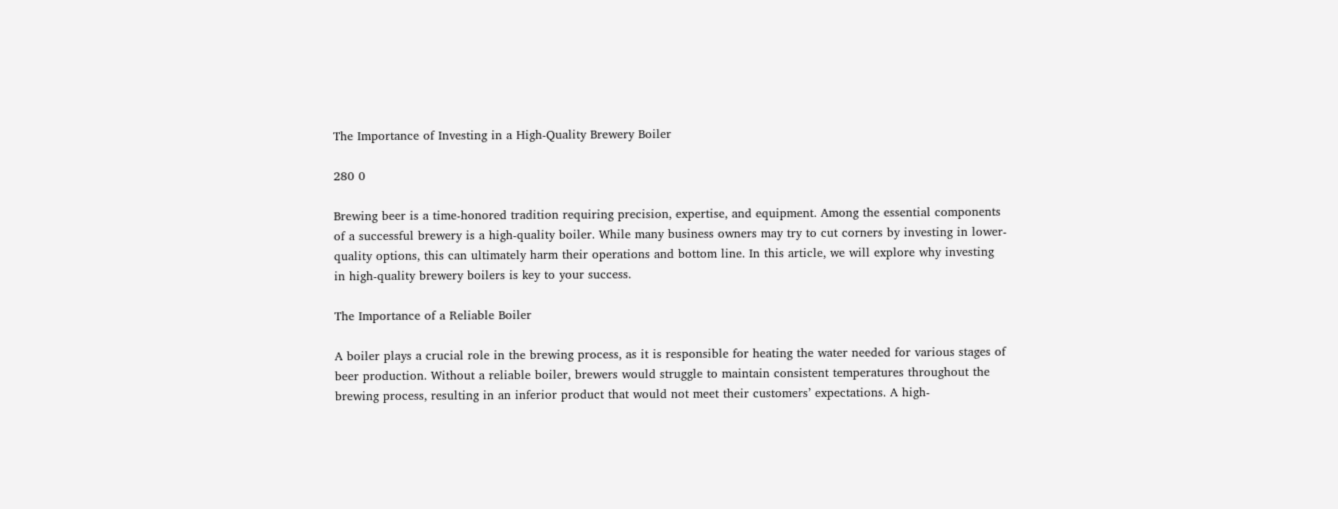The Importance of Investing in a High-Quality Brewery Boiler

280 0

Brewing beer is a time-honored tradition requiring precision, expertise, and equipment. Among the essential components of a successful brewery is a high-quality boiler. While many business owners may try to cut corners by investing in lower-quality options, this can ultimately harm their operations and bottom line. In this article, we will explore why investing in high-quality brewery boilers is key to your success.

The Importance of a Reliable Boiler

A boiler plays a crucial role in the brewing process, as it is responsible for heating the water needed for various stages of beer production. Without a reliable boiler, brewers would struggle to maintain consistent temperatures throughout the brewing process, resulting in an inferior product that would not meet their customers’ expectations. A high-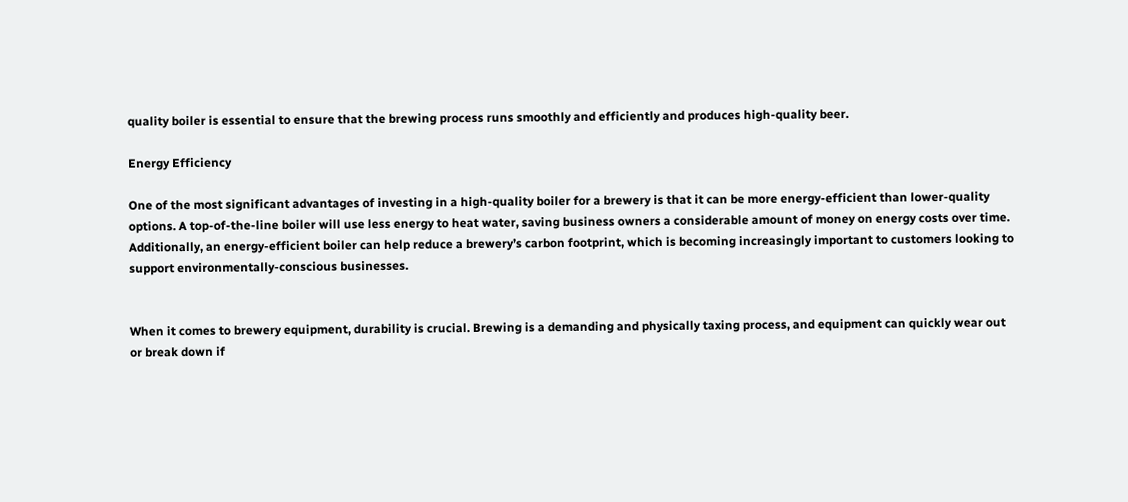quality boiler is essential to ensure that the brewing process runs smoothly and efficiently and produces high-quality beer.

Energy Efficiency

One of the most significant advantages of investing in a high-quality boiler for a brewery is that it can be more energy-efficient than lower-quality options. A top-of-the-line boiler will use less energy to heat water, saving business owners a considerable amount of money on energy costs over time. Additionally, an energy-efficient boiler can help reduce a brewery’s carbon footprint, which is becoming increasingly important to customers looking to support environmentally-conscious businesses.


When it comes to brewery equipment, durability is crucial. Brewing is a demanding and physically taxing process, and equipment can quickly wear out or break down if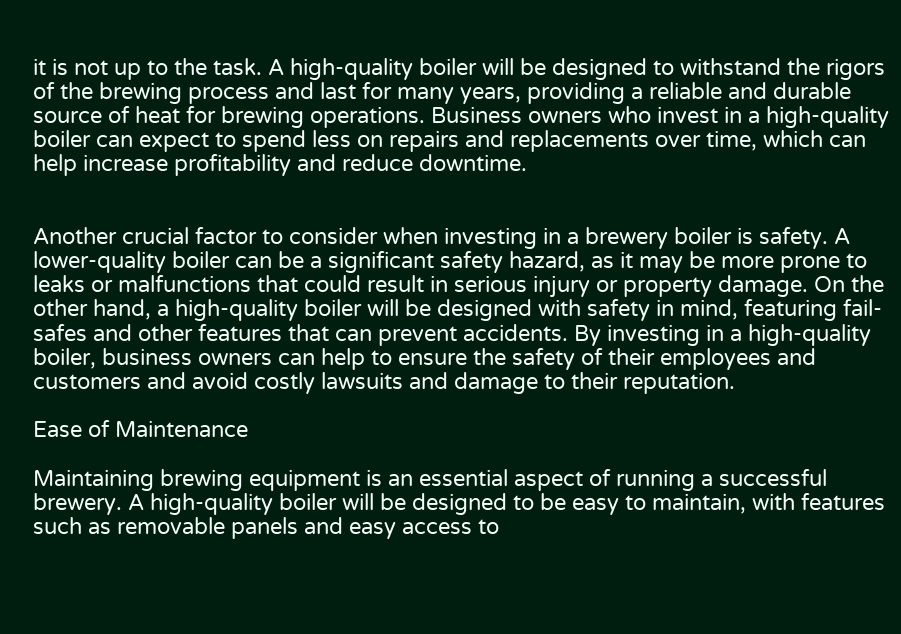it is not up to the task. A high-quality boiler will be designed to withstand the rigors of the brewing process and last for many years, providing a reliable and durable source of heat for brewing operations. Business owners who invest in a high-quality boiler can expect to spend less on repairs and replacements over time, which can help increase profitability and reduce downtime.


Another crucial factor to consider when investing in a brewery boiler is safety. A lower-quality boiler can be a significant safety hazard, as it may be more prone to leaks or malfunctions that could result in serious injury or property damage. On the other hand, a high-quality boiler will be designed with safety in mind, featuring fail-safes and other features that can prevent accidents. By investing in a high-quality boiler, business owners can help to ensure the safety of their employees and customers and avoid costly lawsuits and damage to their reputation.

Ease of Maintenance

Maintaining brewing equipment is an essential aspect of running a successful brewery. A high-quality boiler will be designed to be easy to maintain, with features such as removable panels and easy access to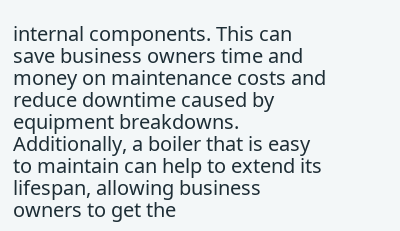internal components. This can save business owners time and money on maintenance costs and reduce downtime caused by equipment breakdowns. Additionally, a boiler that is easy to maintain can help to extend its lifespan, allowing business owners to get the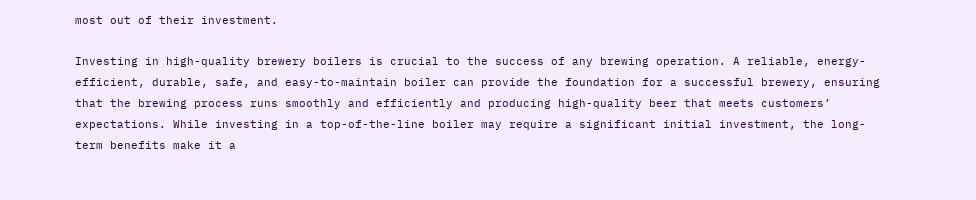most out of their investment.

Investing in high-quality brewery boilers is crucial to the success of any brewing operation. A reliable, energy-efficient, durable, safe, and easy-to-maintain boiler can provide the foundation for a successful brewery, ensuring that the brewing process runs smoothly and efficiently and producing high-quality beer that meets customers’ expectations. While investing in a top-of-the-line boiler may require a significant initial investment, the long-term benefits make it a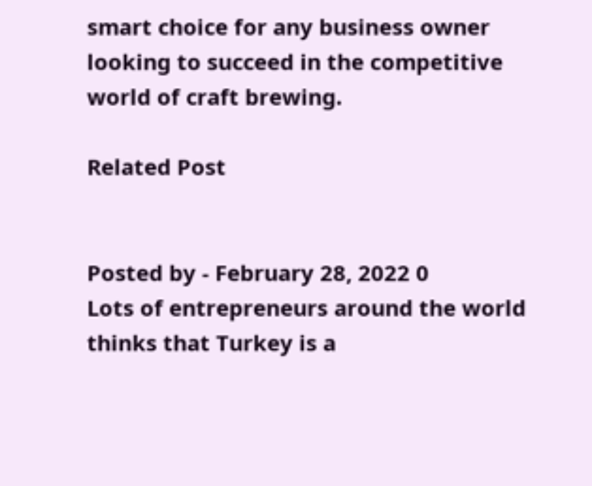smart choice for any business owner looking to succeed in the competitive world of craft brewing.

Related Post


Posted by - February 28, 2022 0
Lots of entrepreneurs around the world thinks that Turkey is a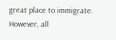great place to immigrate. However, all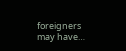foreigners may have…